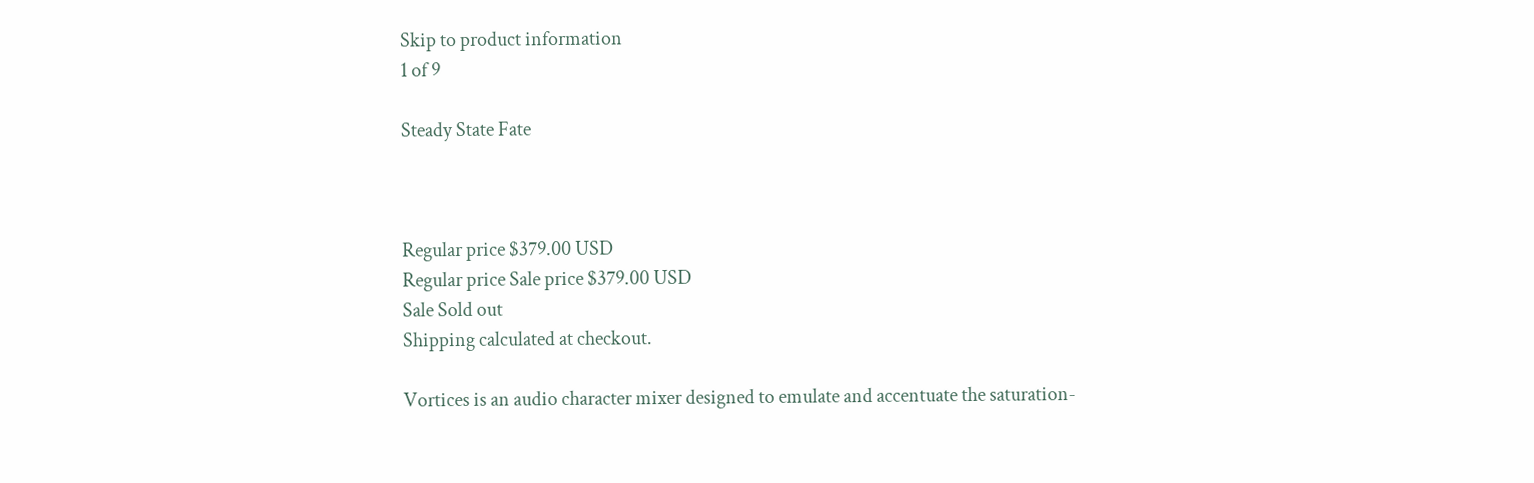Skip to product information
1 of 9

Steady State Fate



Regular price $379.00 USD
Regular price Sale price $379.00 USD
Sale Sold out
Shipping calculated at checkout.

Vortices is an audio character mixer designed to emulate and accentuate the saturation-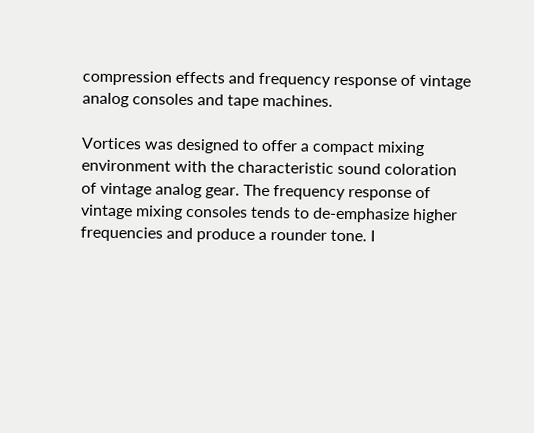compression effects and frequency response of vintage analog consoles and tape machines.

Vortices was designed to offer a compact mixing environment with the characteristic sound coloration of vintage analog gear. The frequency response of vintage mixing consoles tends to de-emphasize higher frequencies and produce a rounder tone. I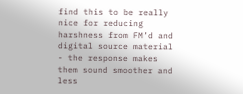find this to be really nice for reducing harshness from FM’d and digital source material - the response makes them sound smoother and less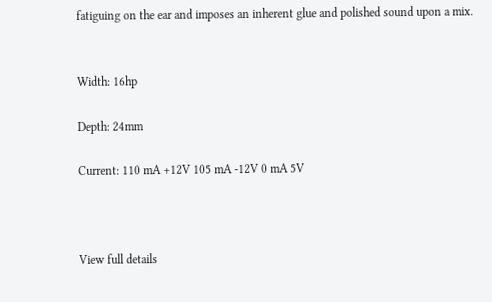fatiguing on the ear and imposes an inherent glue and polished sound upon a mix.


Width: 16hp

Depth: 24mm

Current: 110 mA +12V 105 mA -12V 0 mA 5V



View full details